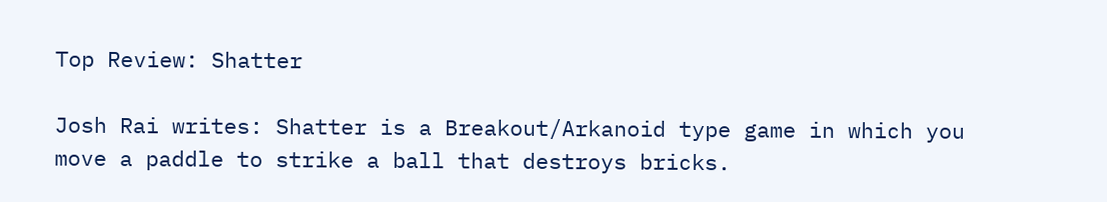Top Review: Shatter

Josh Rai writes: Shatter is a Breakout/Arkanoid type game in which you move a paddle to strike a ball that destroys bricks.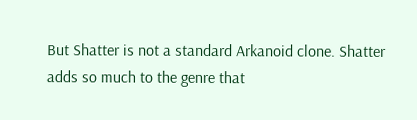But Shatter is not a standard Arkanoid clone. Shatter adds so much to the genre that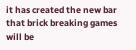it has created the new bar that brick breaking games will be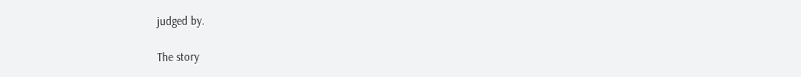judged by.

The story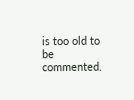is too old to be commented.